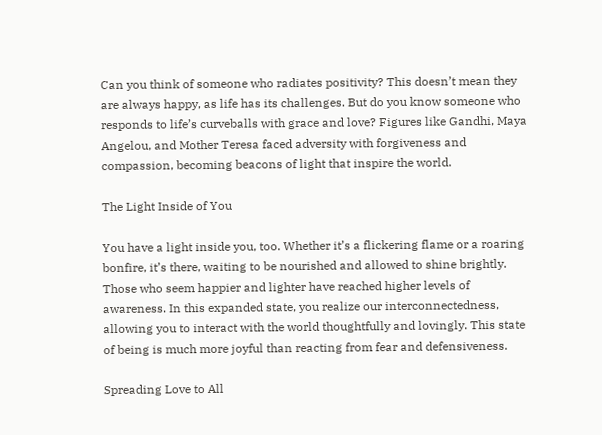Can you think of someone who radiates positivity? This doesn’t mean they are always happy, as life has its challenges. But do you know someone who responds to life’s curveballs with grace and love? Figures like Gandhi, Maya Angelou, and Mother Teresa faced adversity with forgiveness and compassion, becoming beacons of light that inspire the world.

The Light Inside of You

You have a light inside you, too. Whether it’s a flickering flame or a roaring bonfire, it’s there, waiting to be nourished and allowed to shine brightly. Those who seem happier and lighter have reached higher levels of awareness. In this expanded state, you realize our interconnectedness, allowing you to interact with the world thoughtfully and lovingly. This state of being is much more joyful than reacting from fear and defensiveness.

Spreading Love to All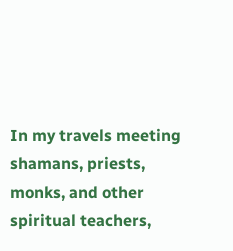In my travels meeting shamans, priests, monks, and other spiritual teachers,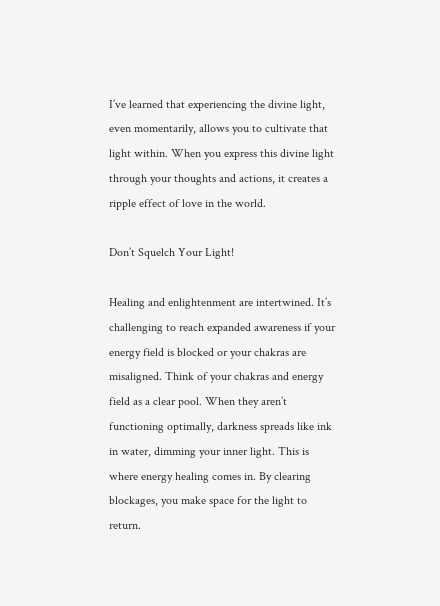I’ve learned that experiencing the divine light, even momentarily, allows you to cultivate that light within. When you express this divine light through your thoughts and actions, it creates a ripple effect of love in the world.

Don’t Squelch Your Light!

Healing and enlightenment are intertwined. It’s challenging to reach expanded awareness if your energy field is blocked or your chakras are misaligned. Think of your chakras and energy field as a clear pool. When they aren’t functioning optimally, darkness spreads like ink in water, dimming your inner light. This is where energy healing comes in. By clearing blockages, you make space for the light to return.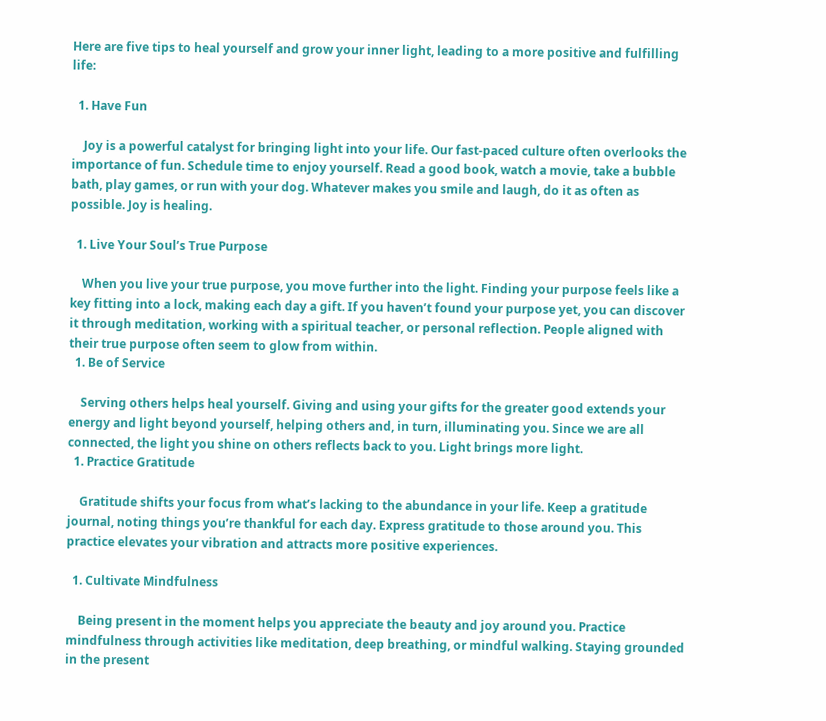Here are five tips to heal yourself and grow your inner light, leading to a more positive and fulfilling life:

  1. Have Fun

    Joy is a powerful catalyst for bringing light into your life. Our fast-paced culture often overlooks the importance of fun. Schedule time to enjoy yourself. Read a good book, watch a movie, take a bubble bath, play games, or run with your dog. Whatever makes you smile and laugh, do it as often as possible. Joy is healing.

  1. Live Your Soul’s True Purpose

    When you live your true purpose, you move further into the light. Finding your purpose feels like a key fitting into a lock, making each day a gift. If you haven’t found your purpose yet, you can discover it through meditation, working with a spiritual teacher, or personal reflection. People aligned with their true purpose often seem to glow from within.
  1. Be of Service

    Serving others helps heal yourself. Giving and using your gifts for the greater good extends your energy and light beyond yourself, helping others and, in turn, illuminating you. Since we are all connected, the light you shine on others reflects back to you. Light brings more light.
  1. Practice Gratitude

    Gratitude shifts your focus from what’s lacking to the abundance in your life. Keep a gratitude journal, noting things you’re thankful for each day. Express gratitude to those around you. This practice elevates your vibration and attracts more positive experiences.

  1. Cultivate Mindfulness

    Being present in the moment helps you appreciate the beauty and joy around you. Practice mindfulness through activities like meditation, deep breathing, or mindful walking. Staying grounded in the present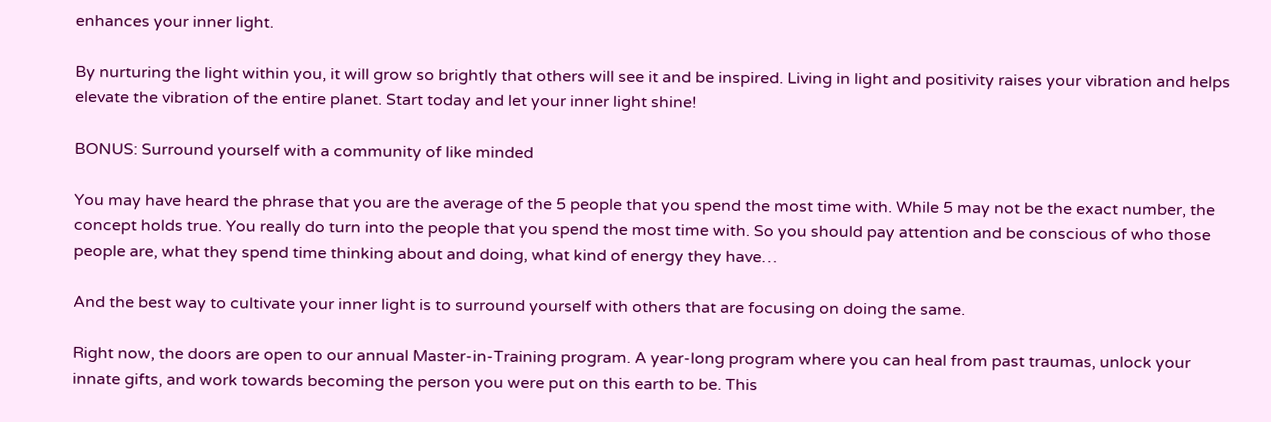enhances your inner light.

By nurturing the light within you, it will grow so brightly that others will see it and be inspired. Living in light and positivity raises your vibration and helps elevate the vibration of the entire planet. Start today and let your inner light shine!

BONUS: Surround yourself with a community of like minded

You may have heard the phrase that you are the average of the 5 people that you spend the most time with. While 5 may not be the exact number, the concept holds true. You really do turn into the people that you spend the most time with. So you should pay attention and be conscious of who those people are, what they spend time thinking about and doing, what kind of energy they have…

And the best way to cultivate your inner light is to surround yourself with others that are focusing on doing the same.

Right now, the doors are open to our annual Master-in-Training program. A year-long program where you can heal from past traumas, unlock your innate gifts, and work towards becoming the person you were put on this earth to be. This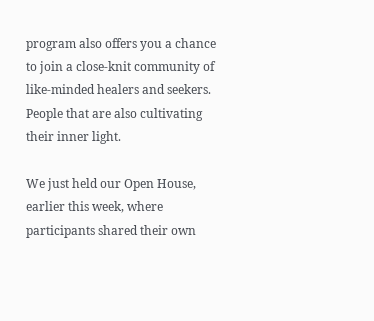program also offers you a chance to join a close-knit community of like-minded healers and seekers. People that are also cultivating their inner light.

We just held our Open House, earlier this week, where participants shared their own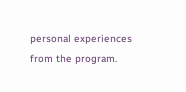personal experiences from the program.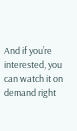And if you’re interested, you can watch it on demand right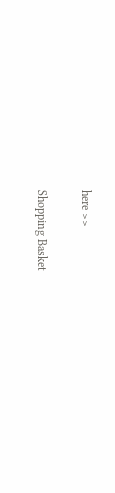here >>

Shopping Basket